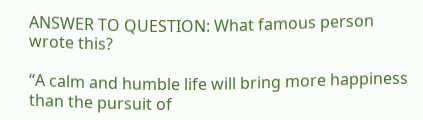ANSWER TO QUESTION: What famous person wrote this?

“A calm and humble life will bring more happiness than the pursuit of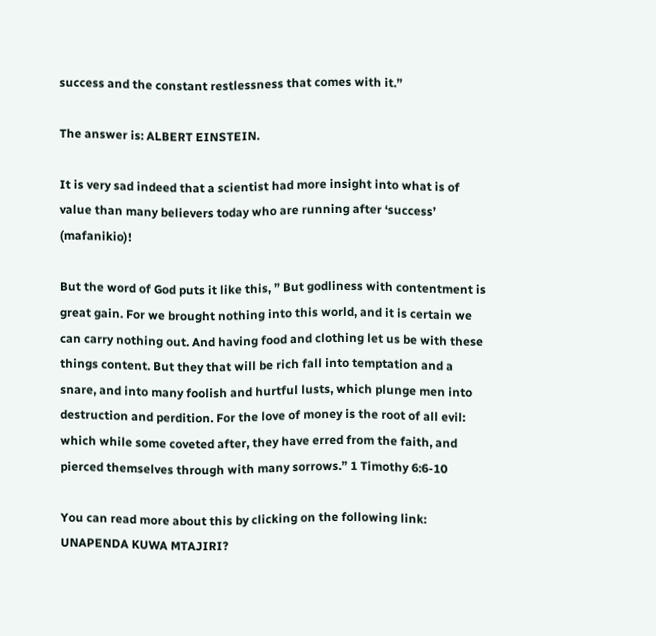success and the constant restlessness that comes with it.”

The answer is: ALBERT EINSTEIN.

It is very sad indeed that a scientist had more insight into what is of value than many believers today who are running after ‘success’ (mafanikio)!

But the word of God puts it like this, ” But godliness with contentment is great gain. For we brought nothing into this world, and it is certain we can carry nothing out. And having food and clothing let us be with these things content. But they that will be rich fall into temptation and a snare, and into many foolish and hurtful lusts, which plunge men into destruction and perdition. For the love of money is the root of all evil: which while some coveted after, they have erred from the faith, and pierced themselves through with many sorrows.” 1 Timothy 6:6-10

You can read more about this by clicking on the following link:  UNAPENDA KUWA MTAJIRI?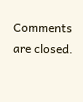Comments are closed.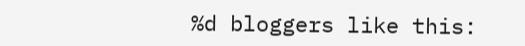%d bloggers like this: